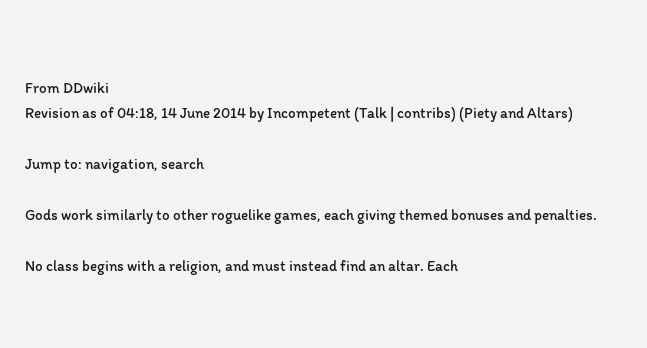From DDwiki
Revision as of 04:18, 14 June 2014 by Incompetent (Talk | contribs) (Piety and Altars)

Jump to: navigation, search

Gods work similarly to other roguelike games, each giving themed bonuses and penalties.

No class begins with a religion, and must instead find an altar. Each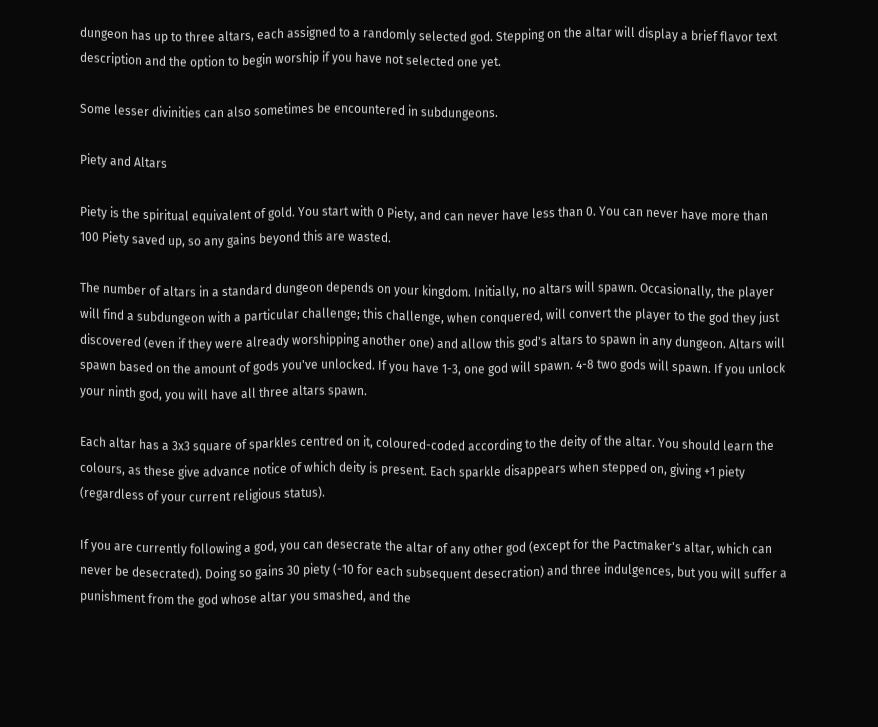dungeon has up to three altars, each assigned to a randomly selected god. Stepping on the altar will display a brief flavor text description and the option to begin worship if you have not selected one yet.

Some lesser divinities can also sometimes be encountered in subdungeons.

Piety and Altars

Piety is the spiritual equivalent of gold. You start with 0 Piety, and can never have less than 0. You can never have more than 100 Piety saved up, so any gains beyond this are wasted.

The number of altars in a standard dungeon depends on your kingdom. Initially, no altars will spawn. Occasionally, the player will find a subdungeon with a particular challenge; this challenge, when conquered, will convert the player to the god they just discovered (even if they were already worshipping another one) and allow this god's altars to spawn in any dungeon. Altars will spawn based on the amount of gods you've unlocked. If you have 1-3, one god will spawn. 4-8 two gods will spawn. If you unlock your ninth god, you will have all three altars spawn.

Each altar has a 3x3 square of sparkles centred on it, coloured-coded according to the deity of the altar. You should learn the colours, as these give advance notice of which deity is present. Each sparkle disappears when stepped on, giving +1 piety (regardless of your current religious status).

If you are currently following a god, you can desecrate the altar of any other god (except for the Pactmaker's altar, which can never be desecrated). Doing so gains 30 piety (-10 for each subsequent desecration) and three indulgences, but you will suffer a punishment from the god whose altar you smashed, and the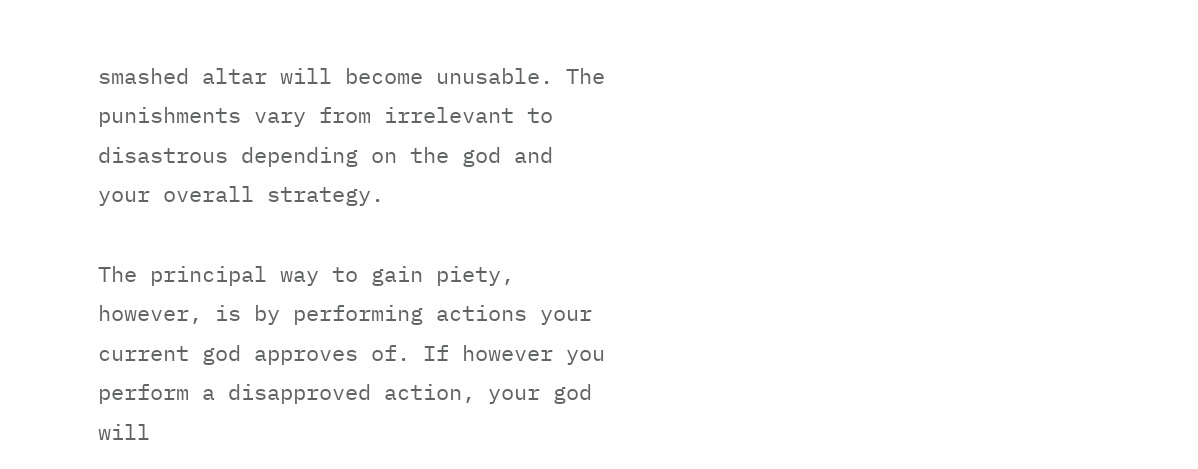smashed altar will become unusable. The punishments vary from irrelevant to disastrous depending on the god and your overall strategy.

The principal way to gain piety, however, is by performing actions your current god approves of. If however you perform a disapproved action, your god will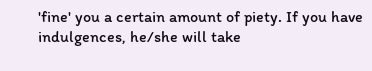'fine' you a certain amount of piety. If you have indulgences, he/she will take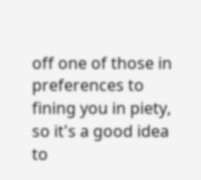off one of those in preferences to fining you in piety, so it's a good idea to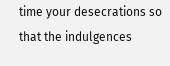time your desecrations so that the indulgences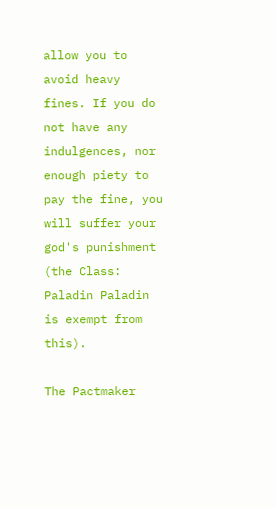allow you to avoid heavy fines. If you do not have any indulgences, nor enough piety to pay the fine, you will suffer your god's punishment (the Class: Paladin Paladin is exempt from this).

The Pactmaker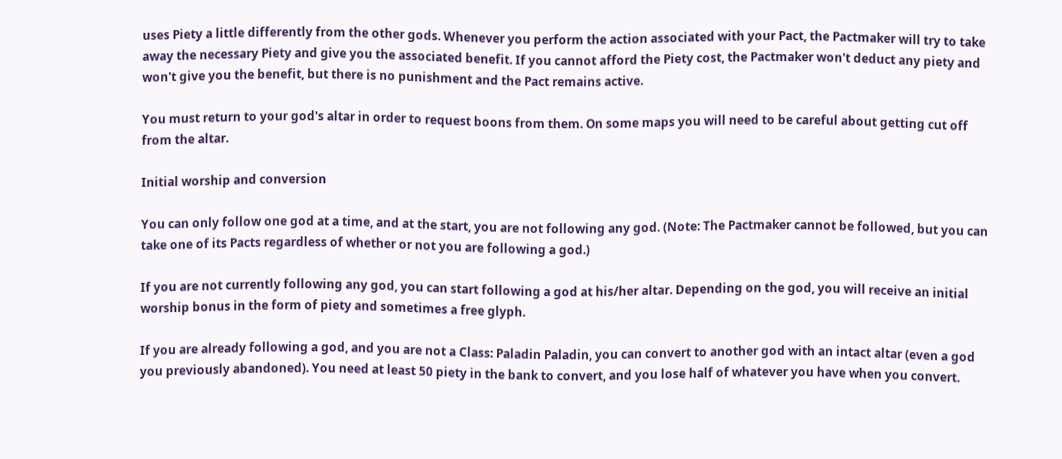uses Piety a little differently from the other gods. Whenever you perform the action associated with your Pact, the Pactmaker will try to take away the necessary Piety and give you the associated benefit. If you cannot afford the Piety cost, the Pactmaker won't deduct any piety and won't give you the benefit, but there is no punishment and the Pact remains active.

You must return to your god's altar in order to request boons from them. On some maps you will need to be careful about getting cut off from the altar.

Initial worship and conversion

You can only follow one god at a time, and at the start, you are not following any god. (Note: The Pactmaker cannot be followed, but you can take one of its Pacts regardless of whether or not you are following a god.)

If you are not currently following any god, you can start following a god at his/her altar. Depending on the god, you will receive an initial worship bonus in the form of piety and sometimes a free glyph.

If you are already following a god, and you are not a Class: Paladin Paladin, you can convert to another god with an intact altar (even a god you previously abandoned). You need at least 50 piety in the bank to convert, and you lose half of whatever you have when you convert.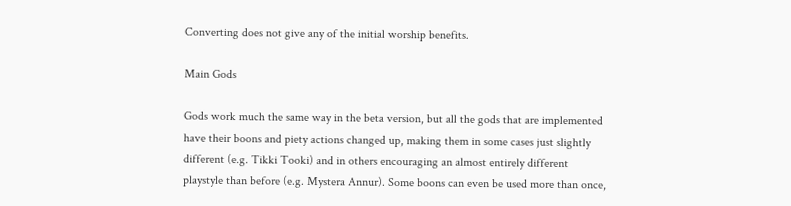Converting does not give any of the initial worship benefits.

Main Gods

Gods work much the same way in the beta version, but all the gods that are implemented have their boons and piety actions changed up, making them in some cases just slightly different (e.g. Tikki Tooki) and in others encouraging an almost entirely different playstyle than before (e.g. Mystera Annur). Some boons can even be used more than once,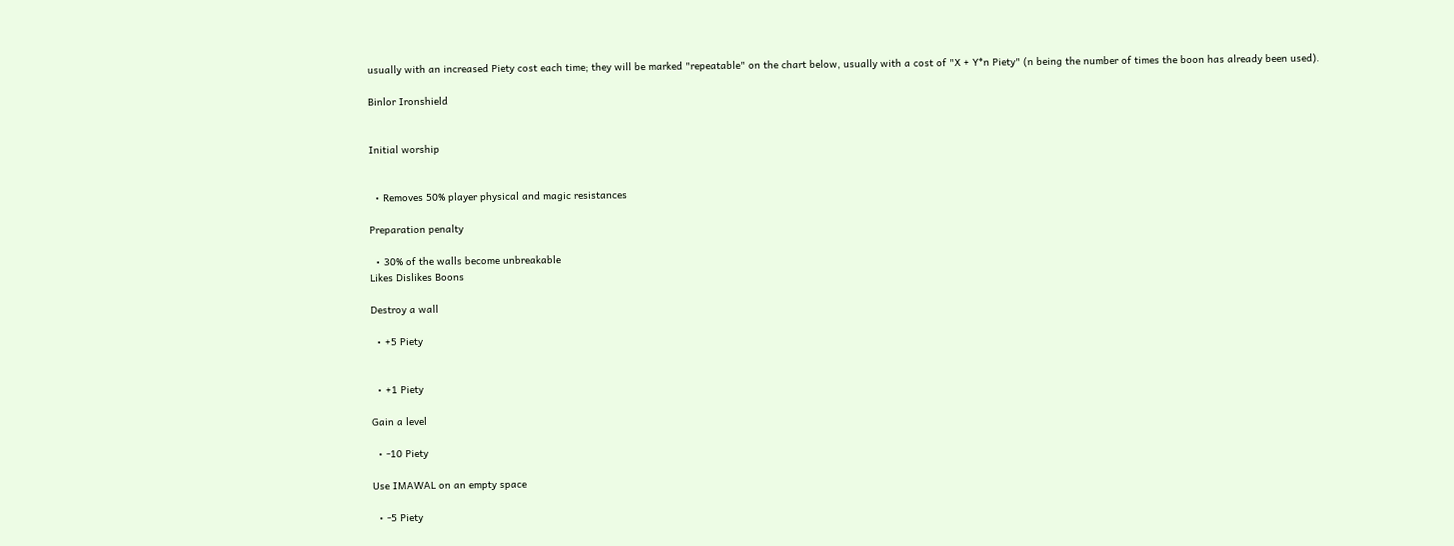usually with an increased Piety cost each time; they will be marked "repeatable" on the chart below, usually with a cost of "X + Y*n Piety" (n being the number of times the boon has already been used).

Binlor Ironshield


Initial worship


  • Removes 50% player physical and magic resistances

Preparation penalty

  • 30% of the walls become unbreakable
Likes Dislikes Boons

Destroy a wall

  • +5 Piety


  • +1 Piety

Gain a level

  • -10 Piety

Use IMAWAL on an empty space

  • -5 Piety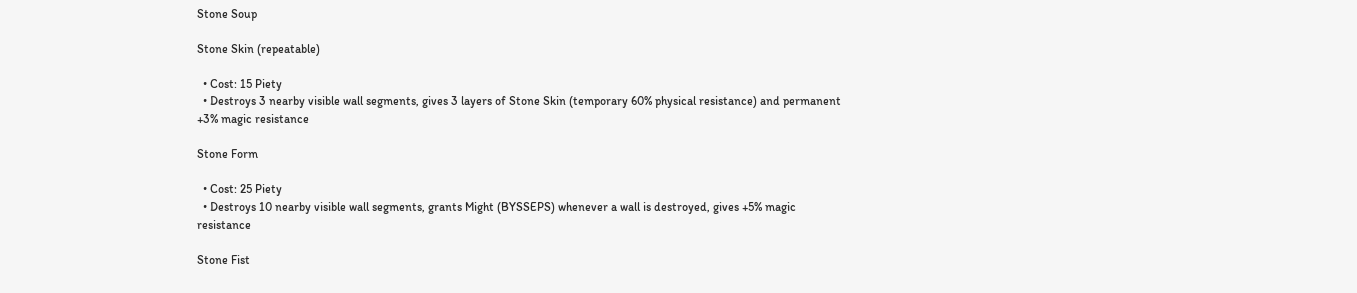Stone Soup

Stone Skin (repeatable)

  • Cost: 15 Piety
  • Destroys 3 nearby visible wall segments, gives 3 layers of Stone Skin (temporary 60% physical resistance) and permanent +3% magic resistance

Stone Form

  • Cost: 25 Piety
  • Destroys 10 nearby visible wall segments, grants Might (BYSSEPS) whenever a wall is destroyed, gives +5% magic resistance

Stone Fist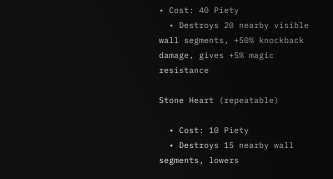• Cost: 40 Piety
  • Destroys 20 nearby visible wall segments, +50% knockback damage, gives +5% magic resistance

Stone Heart (repeatable)

  • Cost: 10 Piety
  • Destroys 15 nearby wall segments, lowers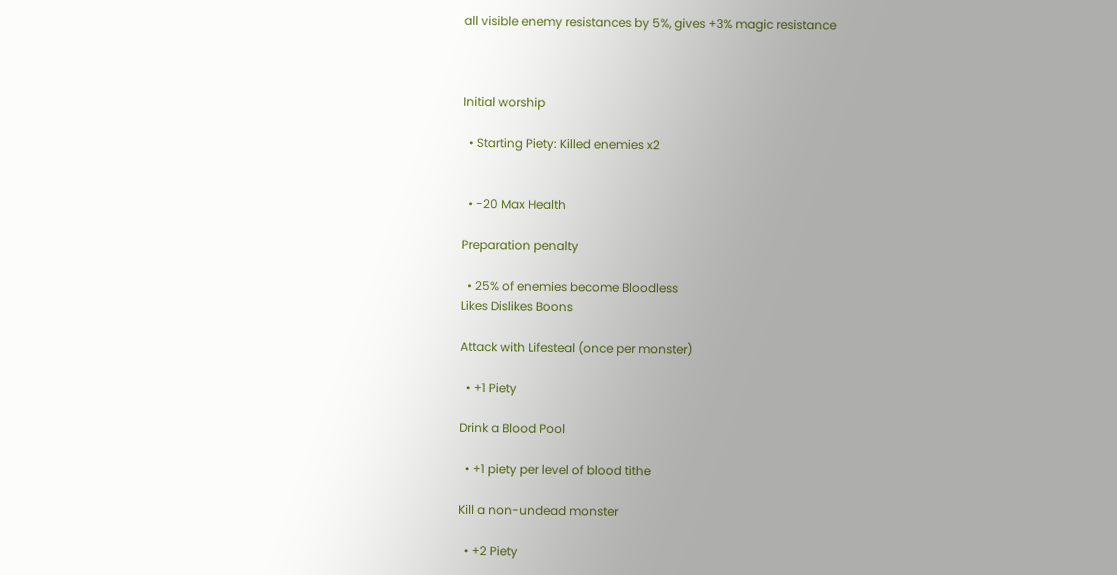all visible enemy resistances by 5%, gives +3% magic resistance



Initial worship

  • Starting Piety: Killed enemies x2


  • -20 Max Health

Preparation penalty

  • 25% of enemies become Bloodless
Likes Dislikes Boons

Attack with Lifesteal (once per monster)

  • +1 Piety

Drink a Blood Pool

  • +1 piety per level of blood tithe

Kill a non-undead monster

  • +2 Piety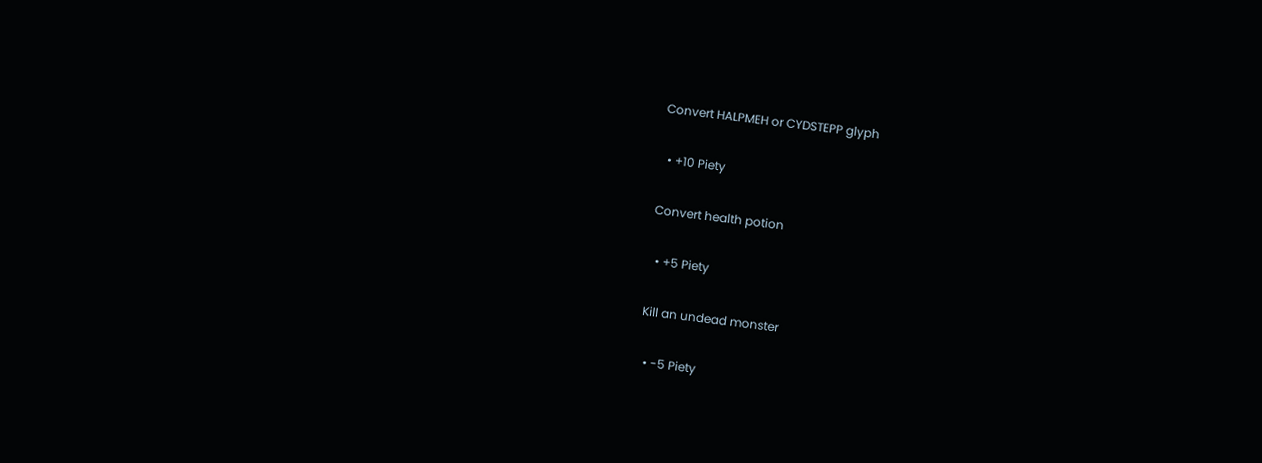Convert HALPMEH or CYDSTEPP glyph

  • +10 Piety

Convert health potion

  • +5 Piety

Kill an undead monster

  • -5 Piety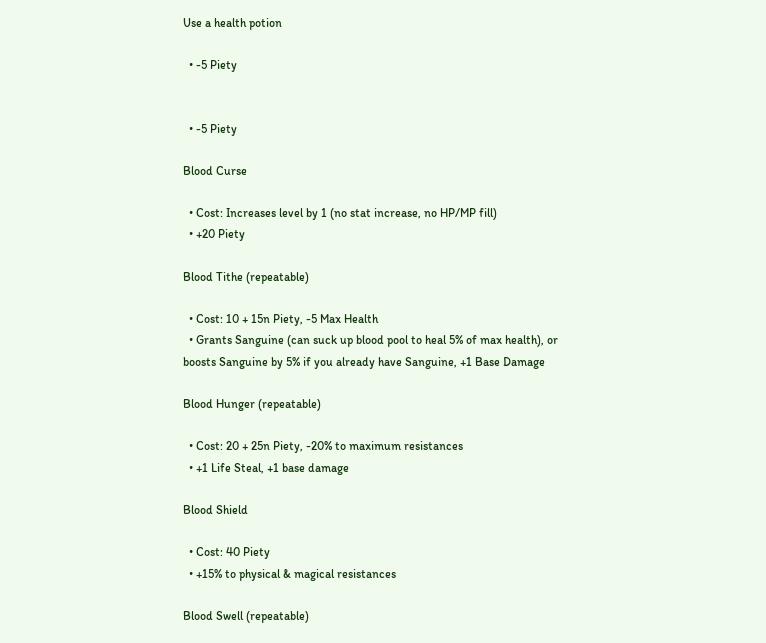Use a health potion

  • -5 Piety


  • -5 Piety

Blood Curse

  • Cost: Increases level by 1 (no stat increase, no HP/MP fill)
  • +20 Piety

Blood Tithe (repeatable)

  • Cost: 10 + 15n Piety, -5 Max Health
  • Grants Sanguine (can suck up blood pool to heal 5% of max health), or boosts Sanguine by 5% if you already have Sanguine, +1 Base Damage

Blood Hunger (repeatable)

  • Cost: 20 + 25n Piety, -20% to maximum resistances
  • +1 Life Steal, +1 base damage

Blood Shield

  • Cost: 40 Piety
  • +15% to physical & magical resistances

Blood Swell (repeatable)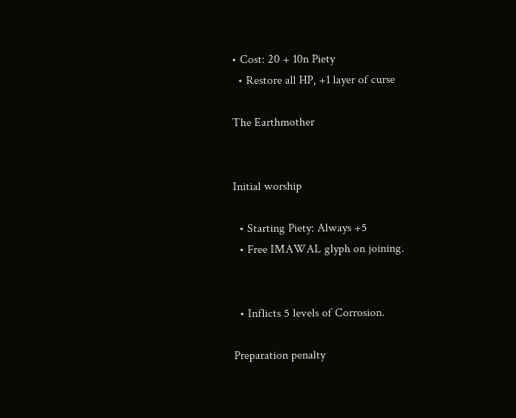• Cost: 20 + 10n Piety
  • Restore all HP, +1 layer of curse

The Earthmother


Initial worship

  • Starting Piety: Always +5
  • Free IMAWAL glyph on joining.


  • Inflicts 5 levels of Corrosion.

Preparation penalty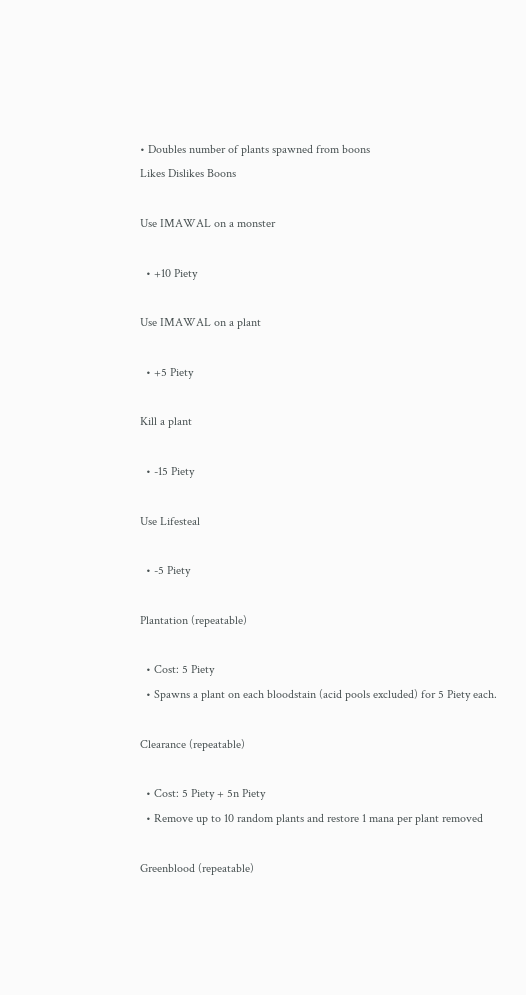• Doubles number of plants spawned from boons
Likes Dislikes Boons

Use IMAWAL on a monster

  • +10 Piety

Use IMAWAL on a plant

  • +5 Piety

Kill a plant

  • -15 Piety

Use Lifesteal

  • -5 Piety

Plantation (repeatable)

  • Cost: 5 Piety
  • Spawns a plant on each bloodstain (acid pools excluded) for 5 Piety each.

Clearance (repeatable)

  • Cost: 5 Piety + 5n Piety
  • Remove up to 10 random plants and restore 1 mana per plant removed

Greenblood (repeatable)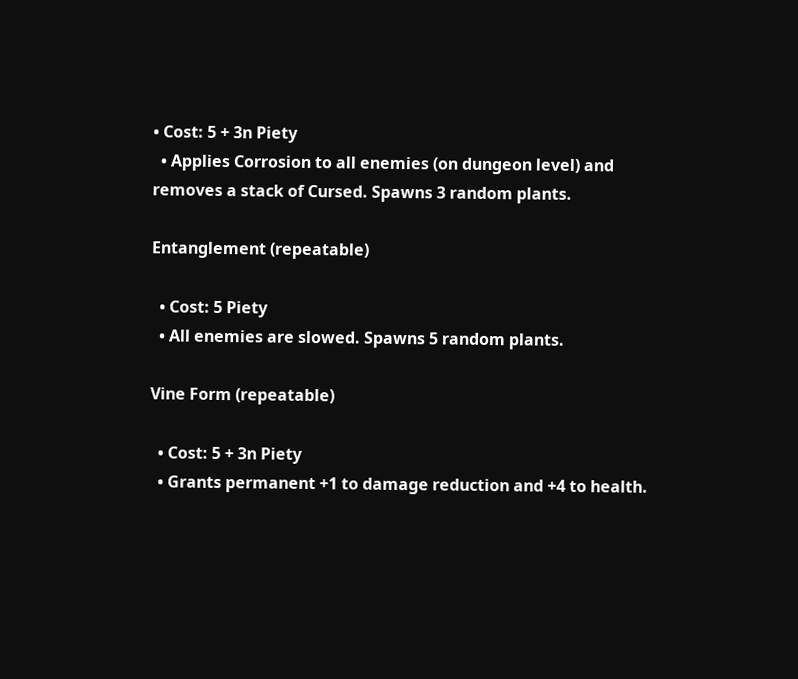• Cost: 5 + 3n Piety
  • Applies Corrosion to all enemies (on dungeon level) and removes a stack of Cursed. Spawns 3 random plants.

Entanglement (repeatable)

  • Cost: 5 Piety
  • All enemies are slowed. Spawns 5 random plants.

Vine Form (repeatable)

  • Cost: 5 + 3n Piety
  • Grants permanent +1 to damage reduction and +4 to health.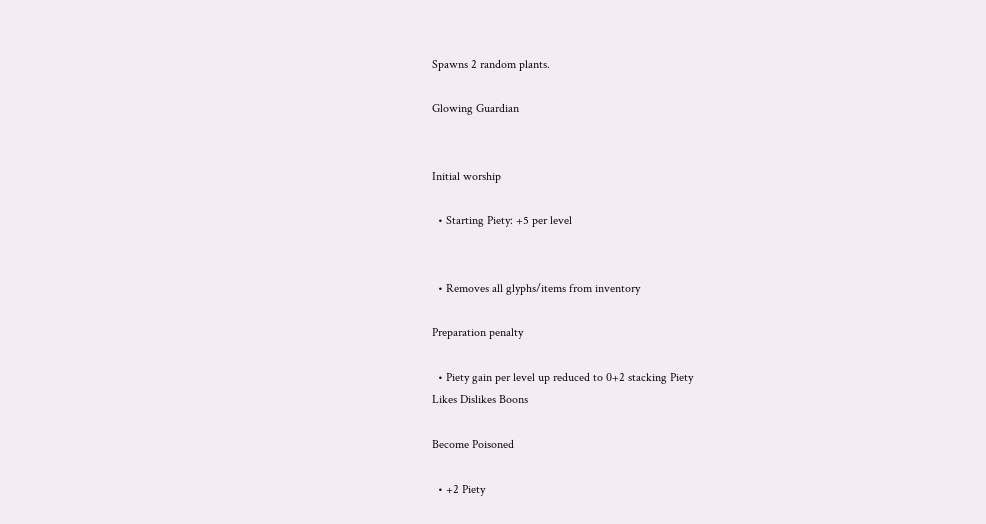Spawns 2 random plants.

Glowing Guardian


Initial worship

  • Starting Piety: +5 per level


  • Removes all glyphs/items from inventory

Preparation penalty

  • Piety gain per level up reduced to 0+2 stacking Piety
Likes Dislikes Boons

Become Poisoned

  • +2 Piety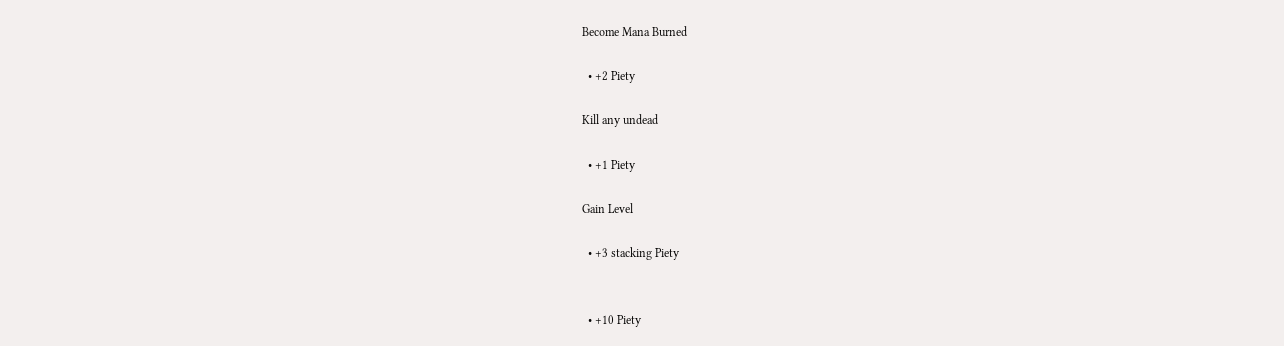Become Mana Burned

  • +2 Piety

Kill any undead

  • +1 Piety

Gain Level

  • +3 stacking Piety


  • +10 Piety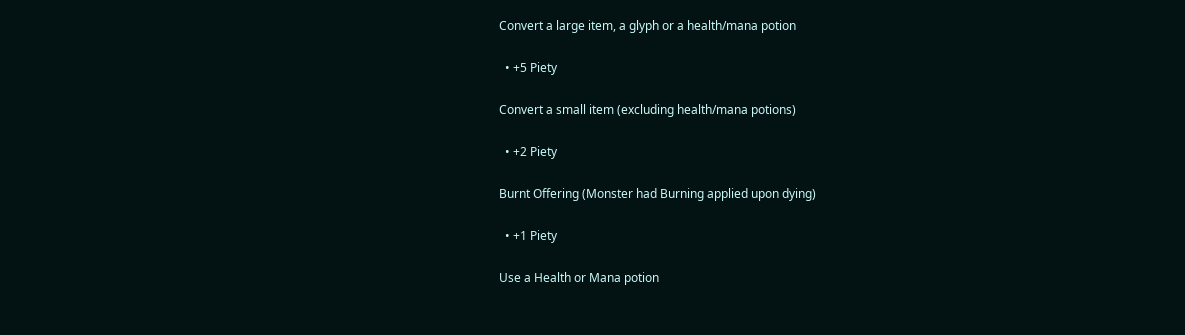Convert a large item, a glyph or a health/mana potion

  • +5 Piety

Convert a small item (excluding health/mana potions)

  • +2 Piety

Burnt Offering (Monster had Burning applied upon dying)

  • +1 Piety

Use a Health or Mana potion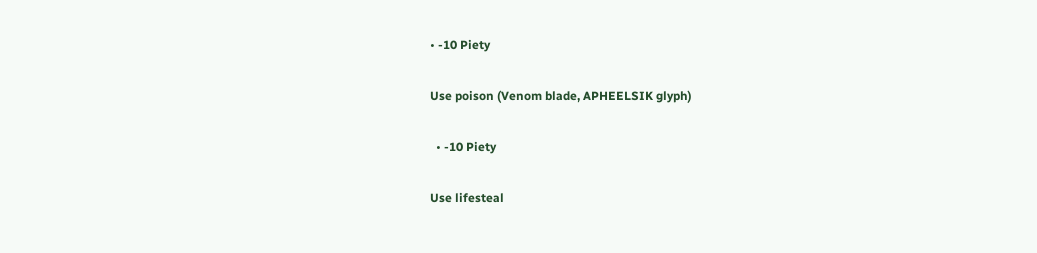• -10 Piety

Use poison (Venom blade, APHEELSIK glyph)

  • -10 Piety

Use lifesteal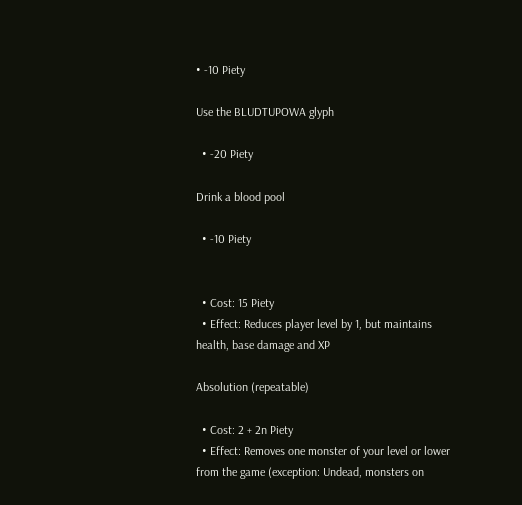• -10 Piety

Use the BLUDTUPOWA glyph

  • -20 Piety

Drink a blood pool

  • -10 Piety


  • Cost: 15 Piety
  • Effect: Reduces player level by 1, but maintains health, base damage and XP

Absolution (repeatable)

  • Cost: 2 + 2n Piety
  • Effect: Removes one monster of your level or lower from the game (exception: Undead, monsters on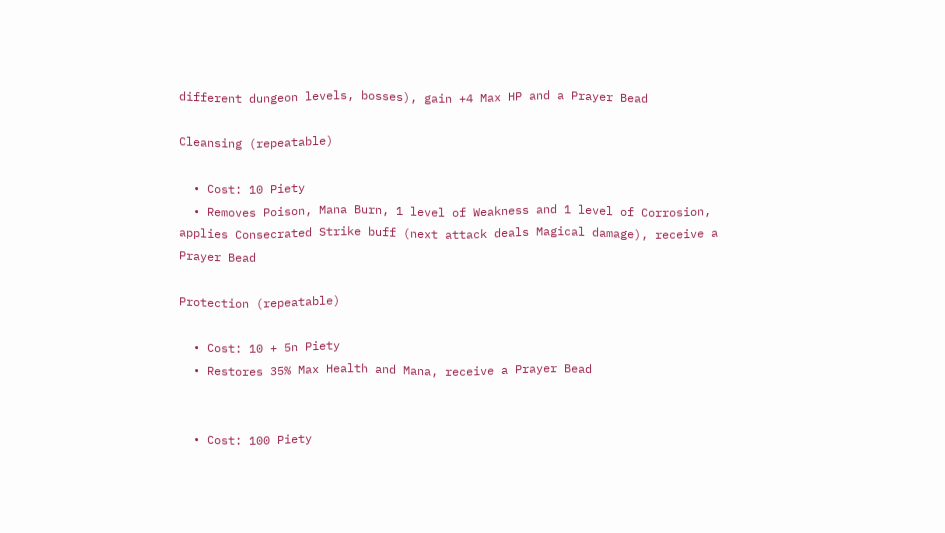different dungeon levels, bosses), gain +4 Max HP and a Prayer Bead

Cleansing (repeatable)

  • Cost: 10 Piety
  • Removes Poison, Mana Burn, 1 level of Weakness and 1 level of Corrosion, applies Consecrated Strike buff (next attack deals Magical damage), receive a Prayer Bead

Protection (repeatable)

  • Cost: 10 + 5n Piety
  • Restores 35% Max Health and Mana, receive a Prayer Bead


  • Cost: 100 Piety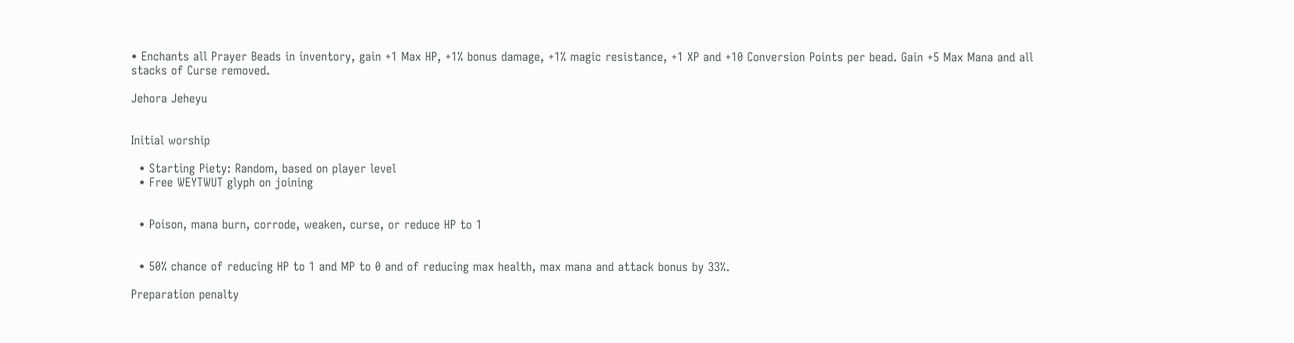• Enchants all Prayer Beads in inventory, gain +1 Max HP, +1% bonus damage, +1% magic resistance, +1 XP and +10 Conversion Points per bead. Gain +5 Max Mana and all stacks of Curse removed.

Jehora Jeheyu


Initial worship

  • Starting Piety: Random, based on player level
  • Free WEYTWUT glyph on joining


  • Poison, mana burn, corrode, weaken, curse, or reduce HP to 1


  • 50% chance of reducing HP to 1 and MP to 0 and of reducing max health, max mana and attack bonus by 33%.

Preparation penalty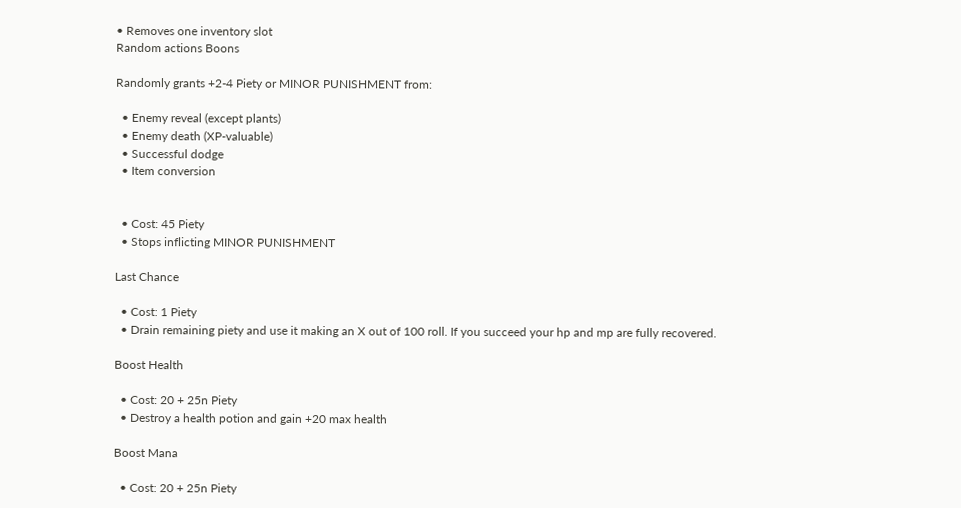• Removes one inventory slot
Random actions Boons

Randomly grants +2-4 Piety or MINOR PUNISHMENT from:

  • Enemy reveal (except plants)
  • Enemy death (XP-valuable)
  • Successful dodge
  • Item conversion


  • Cost: 45 Piety
  • Stops inflicting MINOR PUNISHMENT

Last Chance

  • Cost: 1 Piety
  • Drain remaining piety and use it making an X out of 100 roll. If you succeed your hp and mp are fully recovered.

Boost Health

  • Cost: 20 + 25n Piety
  • Destroy a health potion and gain +20 max health

Boost Mana

  • Cost: 20 + 25n Piety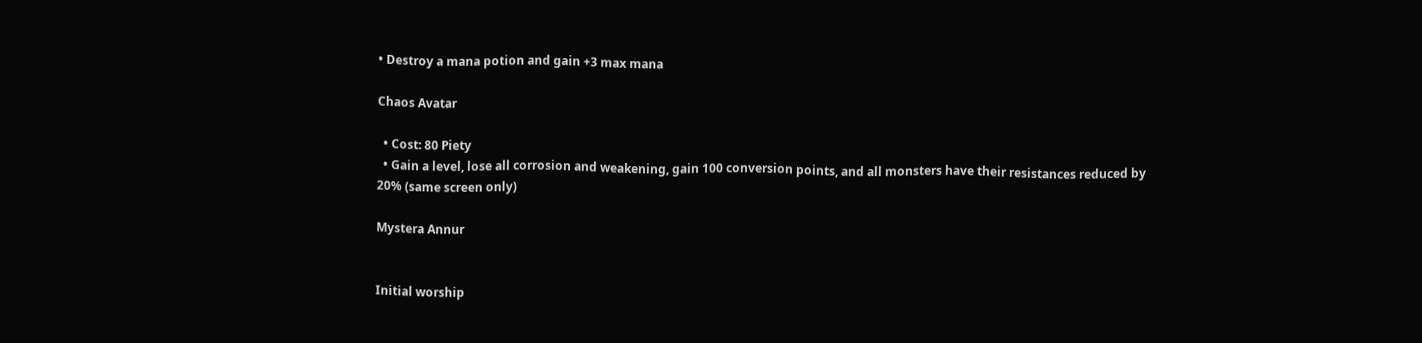• Destroy a mana potion and gain +3 max mana

Chaos Avatar

  • Cost: 80 Piety
  • Gain a level, lose all corrosion and weakening, gain 100 conversion points, and all monsters have their resistances reduced by 20% (same screen only)

Mystera Annur


Initial worship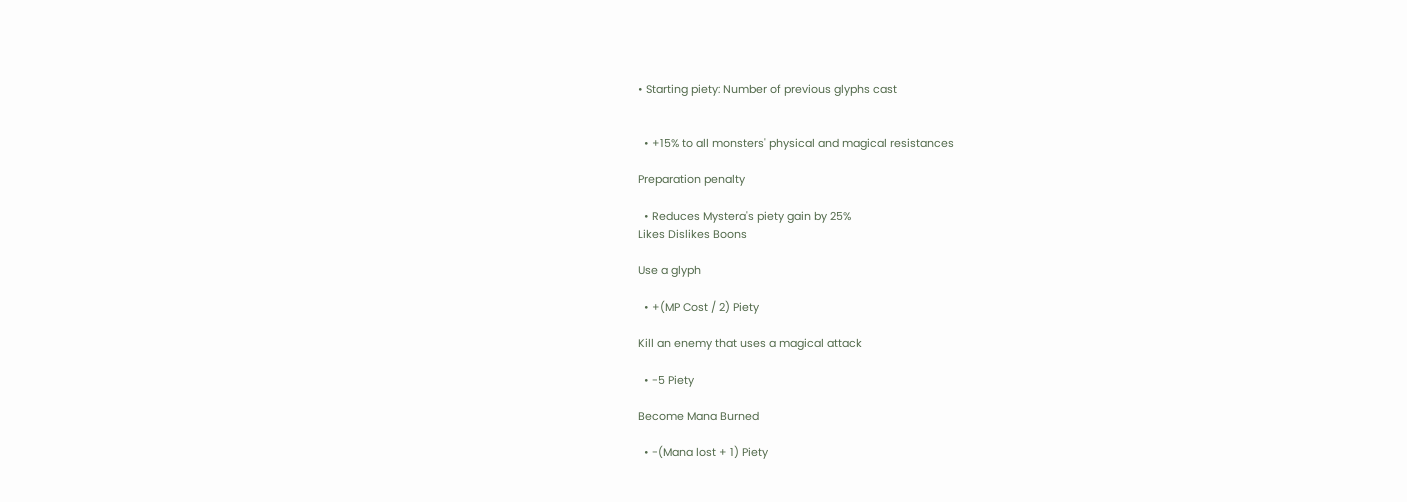• Starting piety: Number of previous glyphs cast


  • +15% to all monsters' physical and magical resistances

Preparation penalty

  • Reduces Mystera's piety gain by 25%
Likes Dislikes Boons

Use a glyph

  • +(MP Cost / 2) Piety

Kill an enemy that uses a magical attack

  • -5 Piety

Become Mana Burned

  • -(Mana lost + 1) Piety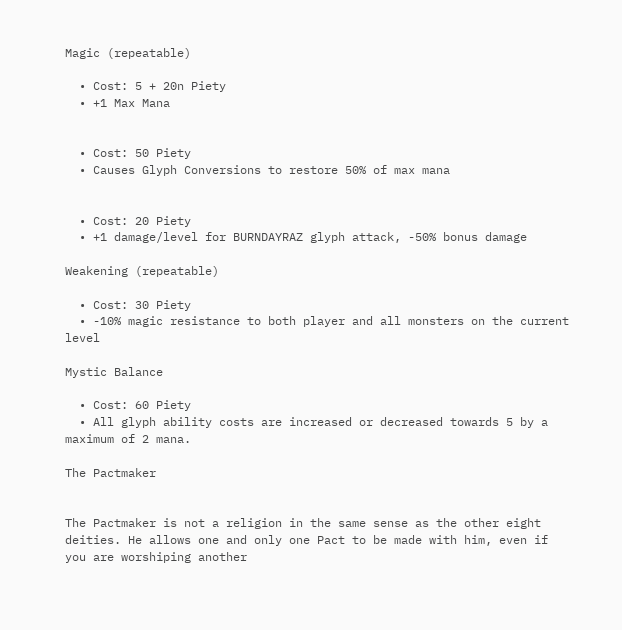Magic (repeatable)

  • Cost: 5 + 20n Piety
  • +1 Max Mana


  • Cost: 50 Piety
  • Causes Glyph Conversions to restore 50% of max mana


  • Cost: 20 Piety
  • +1 damage/level for BURNDAYRAZ glyph attack, -50% bonus damage

Weakening (repeatable)

  • Cost: 30 Piety
  • -10% magic resistance to both player and all monsters on the current level

Mystic Balance

  • Cost: 60 Piety
  • All glyph ability costs are increased or decreased towards 5 by a maximum of 2 mana.

The Pactmaker


The Pactmaker is not a religion in the same sense as the other eight deities. He allows one and only one Pact to be made with him, even if you are worshiping another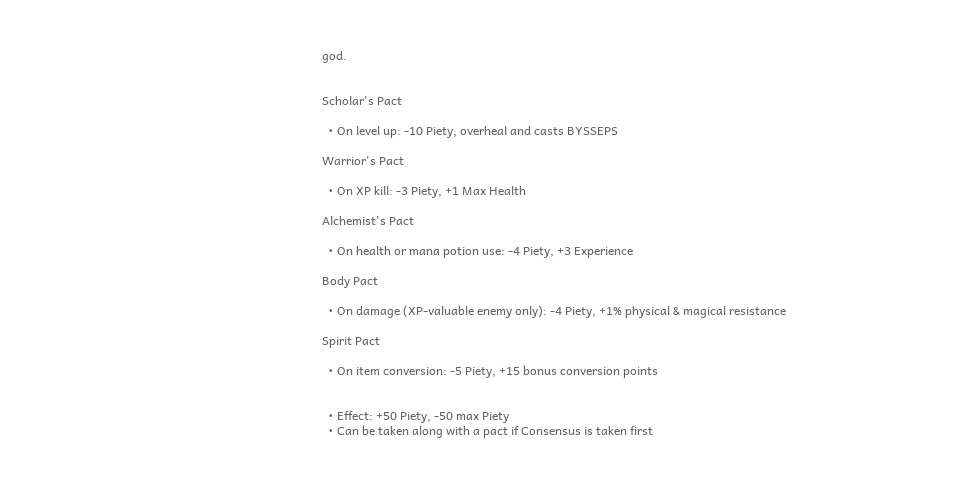god.


Scholar's Pact

  • On level up: -10 Piety, overheal and casts BYSSEPS

Warrior's Pact

  • On XP kill: -3 Piety, +1 Max Health

Alchemist's Pact

  • On health or mana potion use: -4 Piety, +3 Experience

Body Pact

  • On damage (XP-valuable enemy only): -4 Piety, +1% physical & magical resistance

Spirit Pact

  • On item conversion: -5 Piety, +15 bonus conversion points


  • Effect: +50 Piety, -50 max Piety
  • Can be taken along with a pact if Consensus is taken first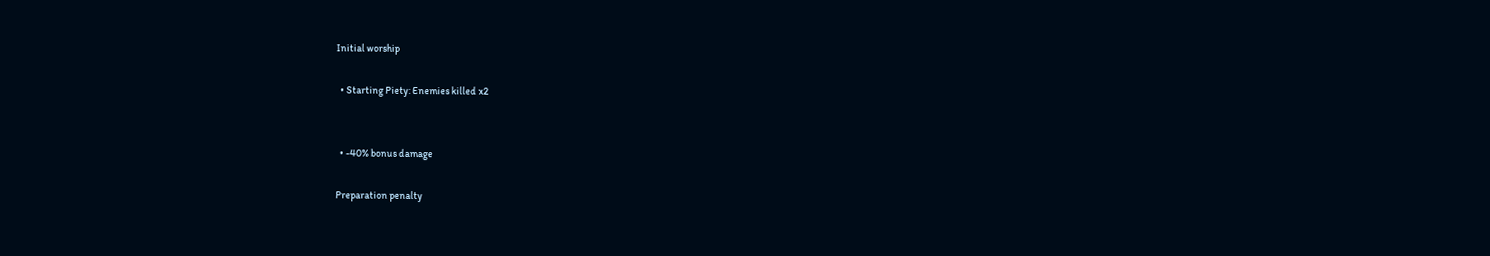Initial worship

  • Starting Piety: Enemies killed x2


  • -40% bonus damage

Preparation penalty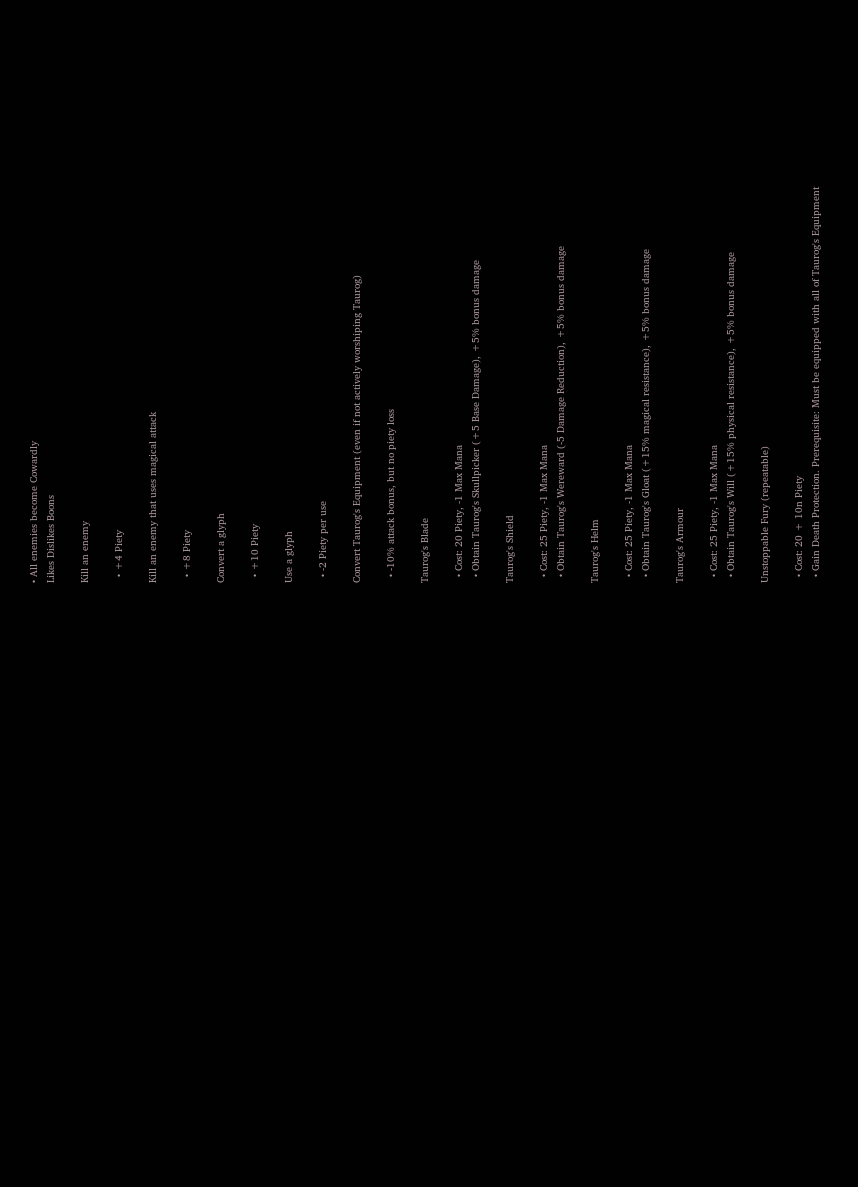• All enemies become Cowardly
Likes Dislikes Boons

Kill an enemy

  • +4 Piety

Kill an enemy that uses magical attack

  • +8 Piety

Convert a glyph

  • +10 Piety

Use a glyph

  • -2 Piety per use

Convert Taurog's Equipment (even if not actively worshiping Taurog)

  • -10% attack bonus, but no piety loss

Taurog's Blade

  • Cost: 20 Piety, -1 Max Mana
  • Obtain Taurog's Skullpicker (+5 Base Damage), +5% bonus damage

Taurog's Shield

  • Cost: 25 Piety, -1 Max Mana
  • Obtain Taurog's Wereward (-5 Damage Reduction), +5% bonus damage

Taurog's Helm

  • Cost: 25 Piety, -1 Max Mana
  • Obtain Taurog's Gloat (+15% magical resistance), +5% bonus damage

Taurog's Armour

  • Cost: 25 Piety, -1 Max Mana
  • Obtain Taurog's Will (+15% physical resistance), +5% bonus damage

Unstoppable Fury (repeatable)

  • Cost: 20 + 10n Piety
  • Gain Death Protection. Prerequisite: Must be equipped with all of Taurog's Equipment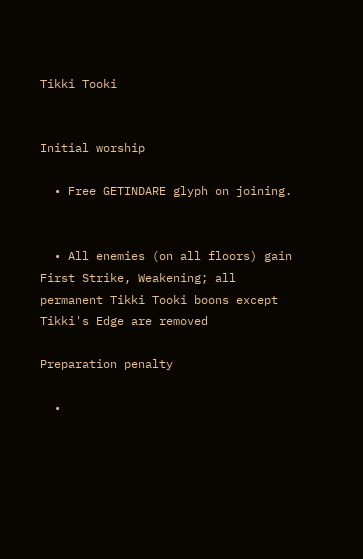Tikki Tooki


Initial worship

  • Free GETINDARE glyph on joining.


  • All enemies (on all floors) gain First Strike, Weakening; all permanent Tikki Tooki boons except Tikki's Edge are removed

Preparation penalty

  •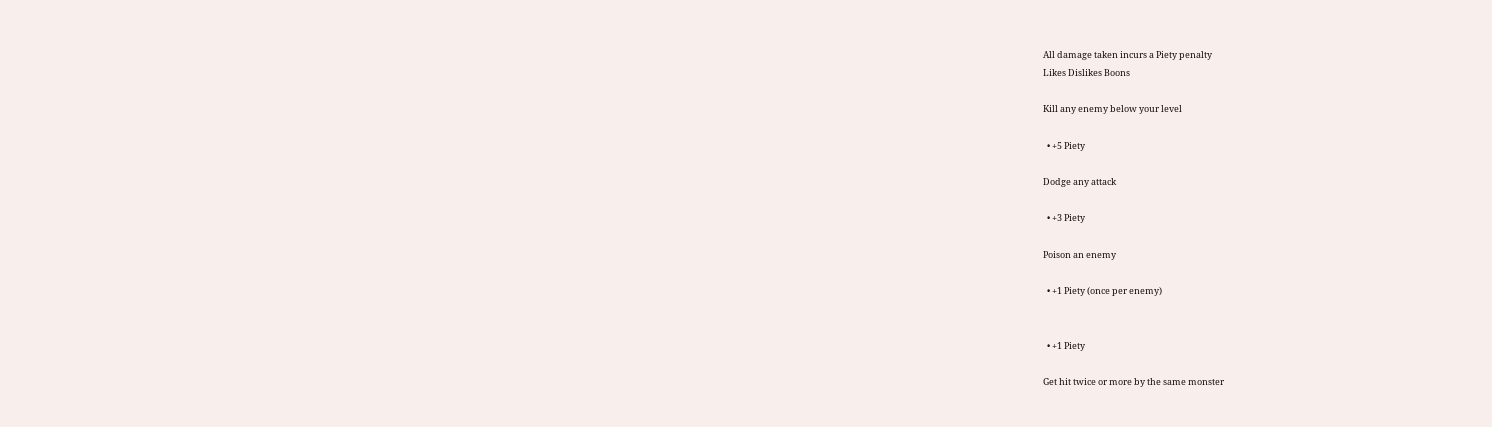All damage taken incurs a Piety penalty
Likes Dislikes Boons

Kill any enemy below your level

  • +5 Piety

Dodge any attack

  • +3 Piety

Poison an enemy

  • +1 Piety (once per enemy)


  • +1 Piety

Get hit twice or more by the same monster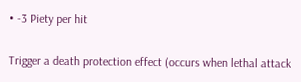• -3 Piety per hit

Trigger a death protection effect (occurs when lethal attack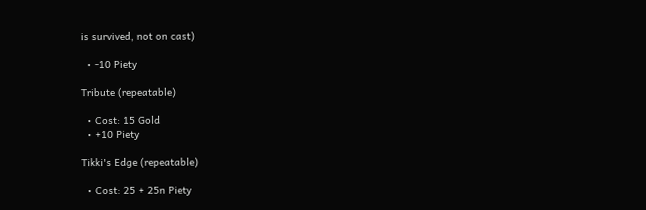is survived, not on cast)

  • -10 Piety

Tribute (repeatable)

  • Cost: 15 Gold
  • +10 Piety

Tikki's Edge (repeatable)

  • Cost: 25 + 25n Piety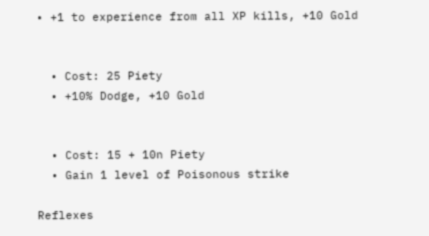• +1 to experience from all XP kills, +10 Gold


  • Cost: 25 Piety
  • +10% Dodge, +10 Gold


  • Cost: 15 + 10n Piety
  • Gain 1 level of Poisonous strike

Reflexes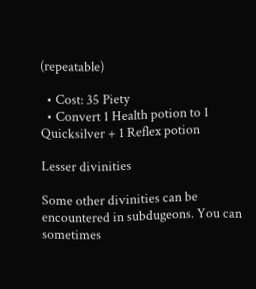(repeatable)

  • Cost: 35 Piety
  • Convert 1 Health potion to 1 Quicksilver + 1 Reflex potion

Lesser divinities

Some other divinities can be encountered in subdugeons. You can sometimes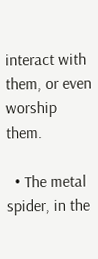interact with them, or even worship them.

  • The metal spider, in the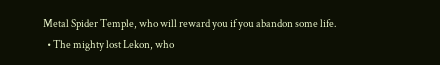Metal Spider Temple, who will reward you if you abandon some life.
  • The mighty lost Lekon, who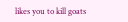likes you to kill goats